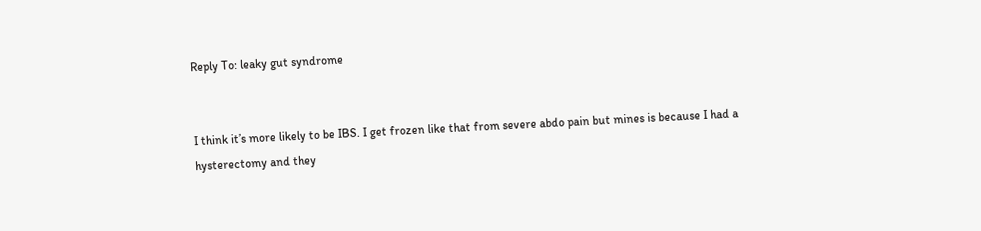Reply To: leaky gut syndrome


I think it’s more likely to be IBS. I get frozen like that from severe abdo pain but mines is because I had a hysterectomy and they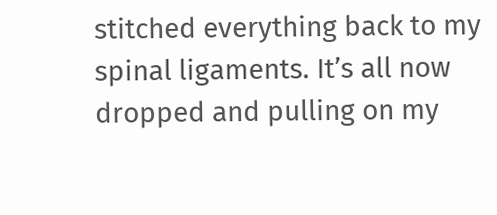stitched everything back to my spinal ligaments. It’s all now dropped and pulling on my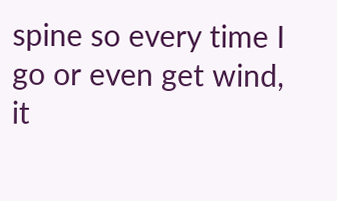spine so every time I go or even get wind, it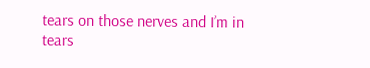tears on those nerves and I’m in tears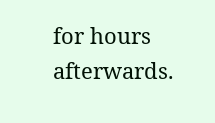for hours afterwards.